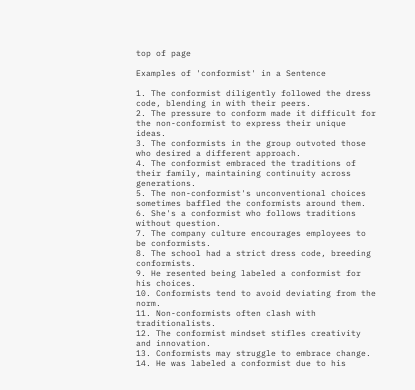top of page

Examples of 'conformist' in a Sentence

1. The conformist diligently followed the dress code, blending in with their peers.
2. The pressure to conform made it difficult for the non-conformist to express their unique ideas.
3. The conformists in the group outvoted those who desired a different approach.
4. The conformist embraced the traditions of their family, maintaining continuity across generations.
5. The non-conformist's unconventional choices sometimes baffled the conformists around them.
6. She's a conformist who follows traditions without question.
7. The company culture encourages employees to be conformists.
8. The school had a strict dress code, breeding conformists.
9. He resented being labeled a conformist for his choices.
10. Conformists tend to avoid deviating from the norm.
11. Non-conformists often clash with traditionalists.
12. The conformist mindset stifles creativity and innovation.
13. Conformists may struggle to embrace change.
14. He was labeled a conformist due to his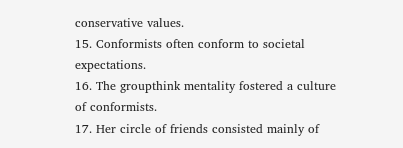conservative values.
15. Conformists often conform to societal expectations.
16. The groupthink mentality fostered a culture of conformists.
17. Her circle of friends consisted mainly of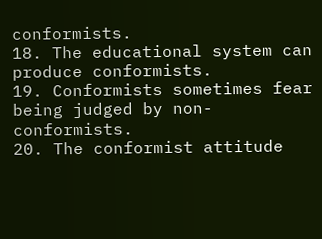conformists.
18. The educational system can produce conformists.
19. Conformists sometimes fear being judged by non-conformists.
20. The conformist attitude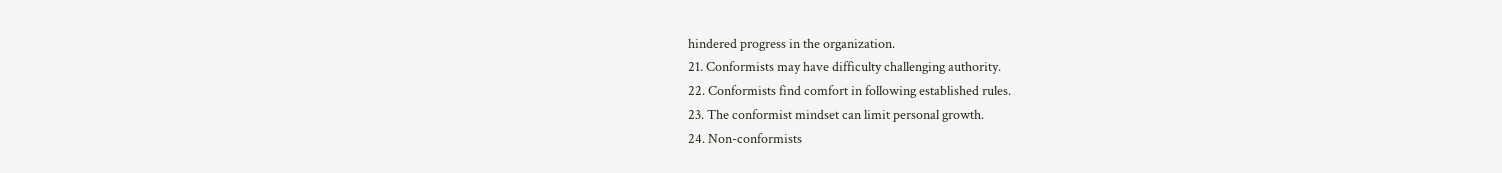hindered progress in the organization.
21. Conformists may have difficulty challenging authority.
22. Conformists find comfort in following established rules.
23. The conformist mindset can limit personal growth.
24. Non-conformists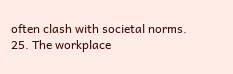often clash with societal norms.
25. The workplace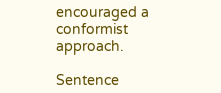encouraged a conformist approach.

Sentence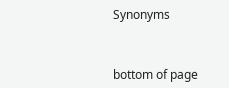Synonyms



bottom of page